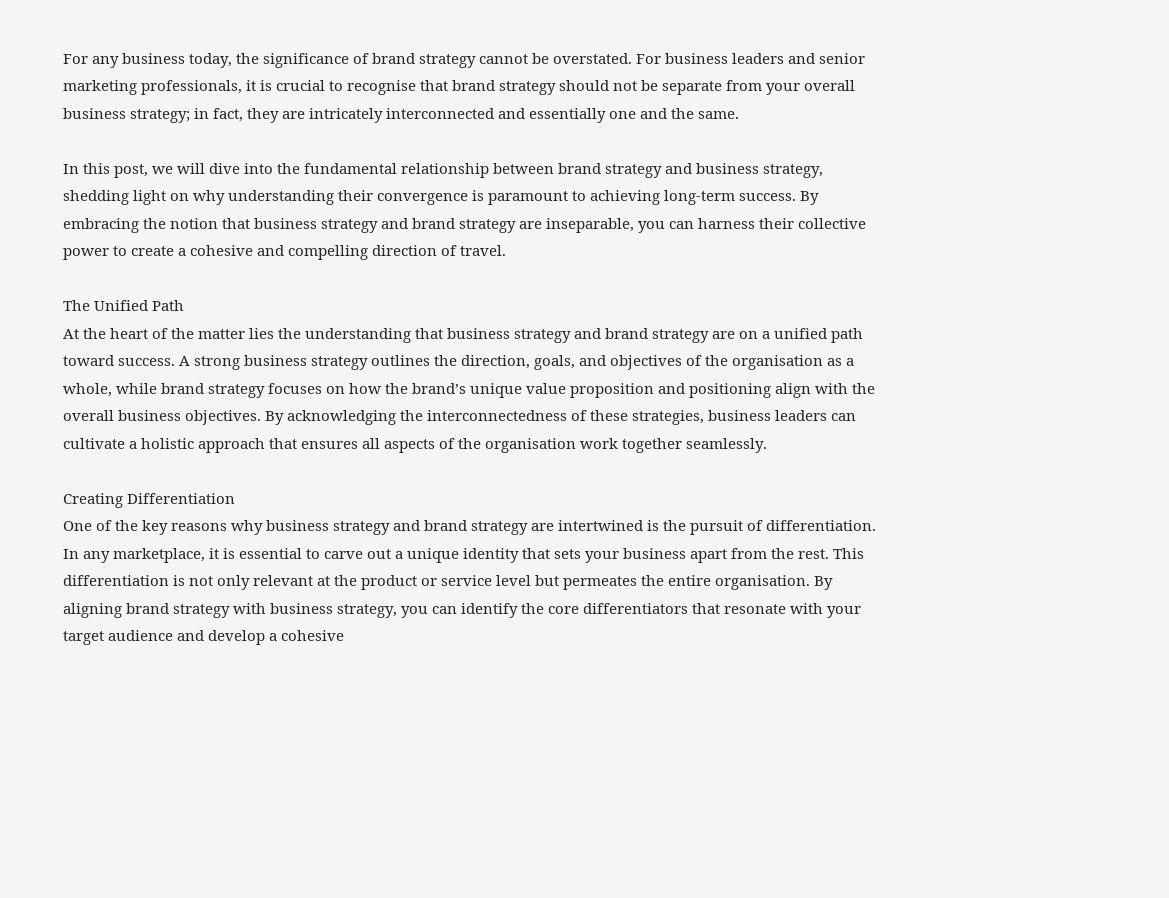For any business today, the significance of brand strategy cannot be overstated. For business leaders and senior marketing professionals, it is crucial to recognise that brand strategy should not be separate from your overall business strategy; in fact, they are intricately interconnected and essentially one and the same.

In this post, we will dive into the fundamental relationship between brand strategy and business strategy, shedding light on why understanding their convergence is paramount to achieving long-term success. By embracing the notion that business strategy and brand strategy are inseparable, you can harness their collective power to create a cohesive and compelling direction of travel.

The Unified Path
At the heart of the matter lies the understanding that business strategy and brand strategy are on a unified path toward success. A strong business strategy outlines the direction, goals, and objectives of the organisation as a whole, while brand strategy focuses on how the brand’s unique value proposition and positioning align with the overall business objectives. By acknowledging the interconnectedness of these strategies, business leaders can cultivate a holistic approach that ensures all aspects of the organisation work together seamlessly.

Creating Differentiation
One of the key reasons why business strategy and brand strategy are intertwined is the pursuit of differentiation. In any marketplace, it is essential to carve out a unique identity that sets your business apart from the rest. This differentiation is not only relevant at the product or service level but permeates the entire organisation. By aligning brand strategy with business strategy, you can identify the core differentiators that resonate with your target audience and develop a cohesive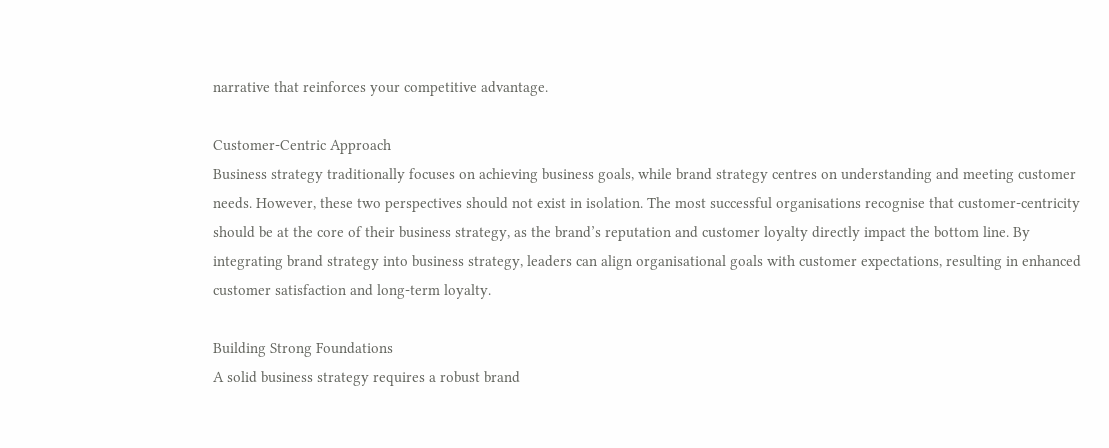narrative that reinforces your competitive advantage.

Customer-Centric Approach
Business strategy traditionally focuses on achieving business goals, while brand strategy centres on understanding and meeting customer needs. However, these two perspectives should not exist in isolation. The most successful organisations recognise that customer-centricity should be at the core of their business strategy, as the brand’s reputation and customer loyalty directly impact the bottom line. By integrating brand strategy into business strategy, leaders can align organisational goals with customer expectations, resulting in enhanced customer satisfaction and long-term loyalty.

Building Strong Foundations
A solid business strategy requires a robust brand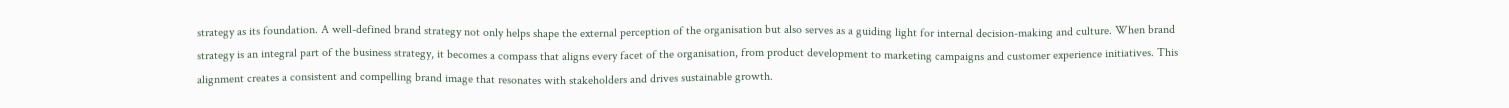strategy as its foundation. A well-defined brand strategy not only helps shape the external perception of the organisation but also serves as a guiding light for internal decision-making and culture. When brand strategy is an integral part of the business strategy, it becomes a compass that aligns every facet of the organisation, from product development to marketing campaigns and customer experience initiatives. This alignment creates a consistent and compelling brand image that resonates with stakeholders and drives sustainable growth.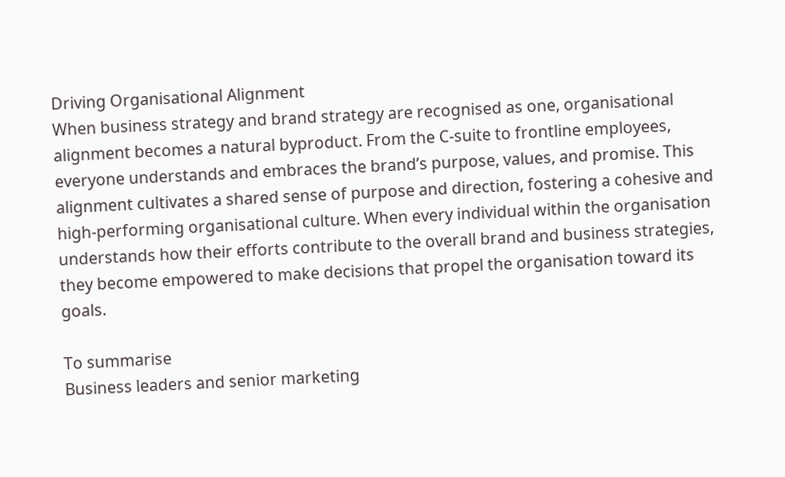Driving Organisational Alignment
When business strategy and brand strategy are recognised as one, organisational alignment becomes a natural byproduct. From the C-suite to frontline employees, everyone understands and embraces the brand’s purpose, values, and promise. This alignment cultivates a shared sense of purpose and direction, fostering a cohesive and high-performing organisational culture. When every individual within the organisation understands how their efforts contribute to the overall brand and business strategies, they become empowered to make decisions that propel the organisation toward its goals.

To summarise
Business leaders and senior marketing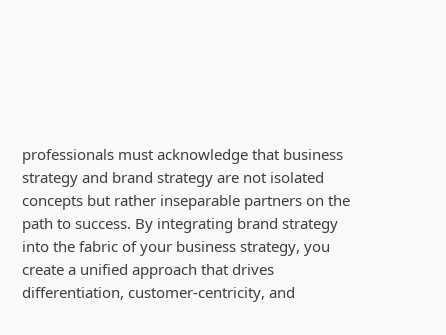professionals must acknowledge that business strategy and brand strategy are not isolated concepts but rather inseparable partners on the path to success. By integrating brand strategy into the fabric of your business strategy, you create a unified approach that drives differentiation, customer-centricity, and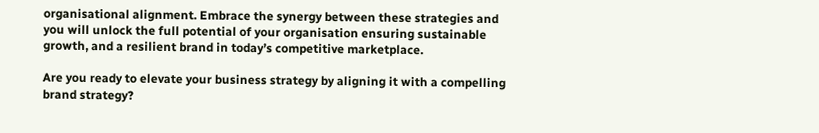organisational alignment. Embrace the synergy between these strategies and you will unlock the full potential of your organisation ensuring sustainable growth, and a resilient brand in today’s competitive marketplace.

Are you ready to elevate your business strategy by aligning it with a compelling brand strategy?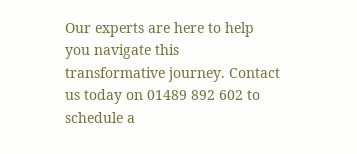Our experts are here to help you navigate this transformative journey. Contact us today on 01489 892 602 to schedule a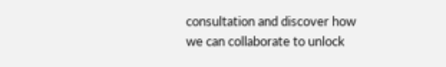consultation and discover how we can collaborate to unlock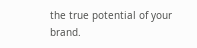the true potential of your brand.